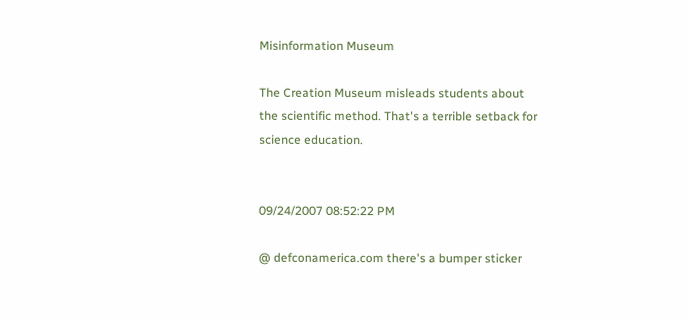Misinformation Museum

The Creation Museum misleads students about the scientific method. That's a terrible setback for science education.


09/24/2007 08:52:22 PM

@ defconamerica.com there's a bumper sticker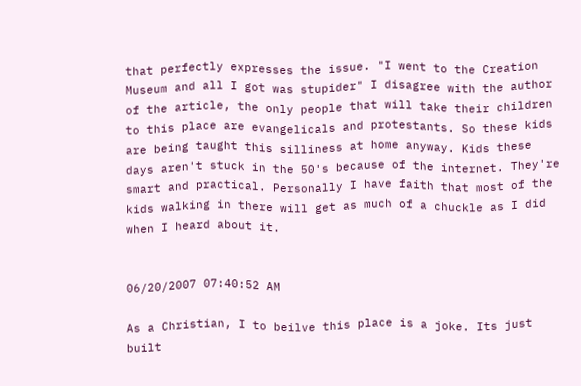that perfectly expresses the issue. "I went to the Creation Museum and all I got was stupider" I disagree with the author of the article, the only people that will take their children to this place are evangelicals and protestants. So these kids are being taught this silliness at home anyway. Kids these days aren't stuck in the 50's because of the internet. They're smart and practical. Personally I have faith that most of the kids walking in there will get as much of a chuckle as I did when I heard about it.


06/20/2007 07:40:52 AM

As a Christian, I to beilve this place is a joke. Its just built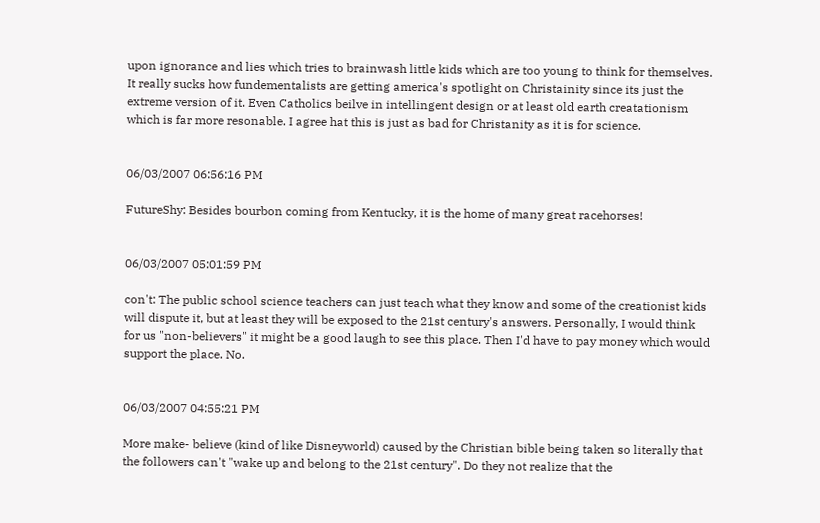upon ignorance and lies which tries to brainwash little kids which are too young to think for themselves. It really sucks how fundementalists are getting america's spotlight on Christainity since its just the extreme version of it. Even Catholics beilve in intellingent design or at least old earth creatationism which is far more resonable. I agree hat this is just as bad for Christanity as it is for science.


06/03/2007 06:56:16 PM

FutureShy: Besides bourbon coming from Kentucky, it is the home of many great racehorses!


06/03/2007 05:01:59 PM

con't: The public school science teachers can just teach what they know and some of the creationist kids will dispute it, but at least they will be exposed to the 21st century's answers. Personally, I would think for us "non-believers" it might be a good laugh to see this place. Then I'd have to pay money which would support the place. No.


06/03/2007 04:55:21 PM

More make- believe (kind of like Disneyworld) caused by the Christian bible being taken so literally that the followers can't "wake up and belong to the 21st century". Do they not realize that the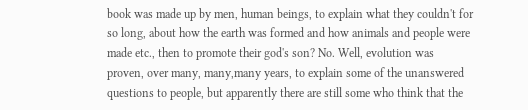book was made up by men, human beings, to explain what they couldn't for so long, about how the earth was formed and how animals and people were made etc., then to promote their god's son? No. Well, evolution was proven, over many, many,many years, to explain some of the unanswered questions to people, but apparently there are still some who think that the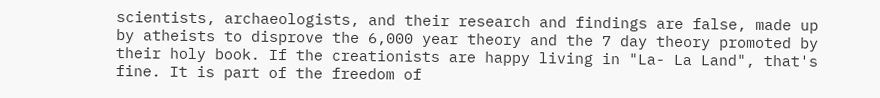scientists, archaeologists, and their research and findings are false, made up by atheists to disprove the 6,000 year theory and the 7 day theory promoted by their holy book. If the creationists are happy living in "La- La Land", that's fine. It is part of the freedom of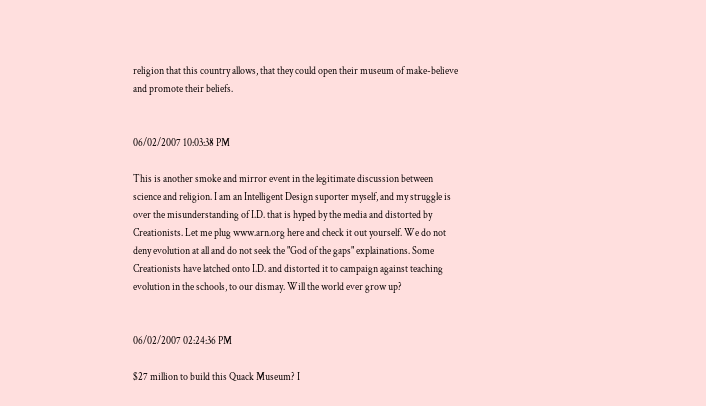religion that this country allows, that they could open their museum of make-believe and promote their beliefs.


06/02/2007 10:03:38 PM

This is another smoke and mirror event in the legitimate discussion between science and religion. I am an Intelligent Design suporter myself, and my struggle is over the misunderstanding of I.D. that is hyped by the media and distorted by Creationists. Let me plug www.arn.org here and check it out yourself. We do not deny evolution at all and do not seek the "God of the gaps" explainations. Some Creationists have latched onto I.D. and distorted it to campaign against teaching evolution in the schools, to our dismay. Will the world ever grow up?


06/02/2007 02:24:36 PM

$27 million to build this Quack Museum? I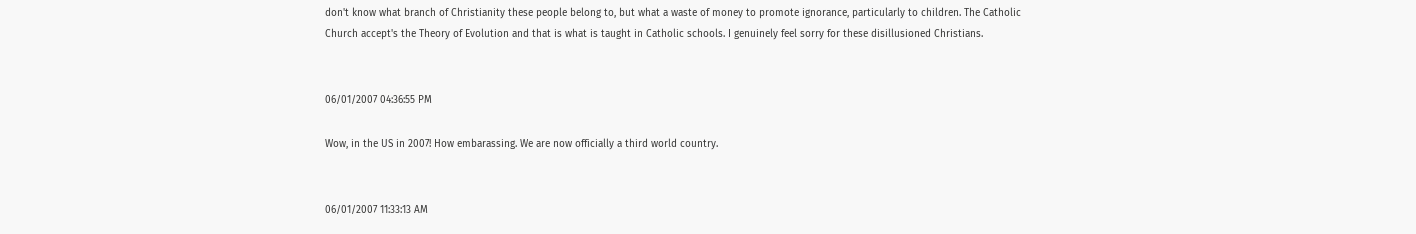don't know what branch of Christianity these people belong to, but what a waste of money to promote ignorance, particularly to children. The Catholic Church accept's the Theory of Evolution and that is what is taught in Catholic schools. I genuinely feel sorry for these disillusioned Christians.


06/01/2007 04:36:55 PM

Wow, in the US in 2007! How embarassing. We are now officially a third world country.


06/01/2007 11:33:13 AM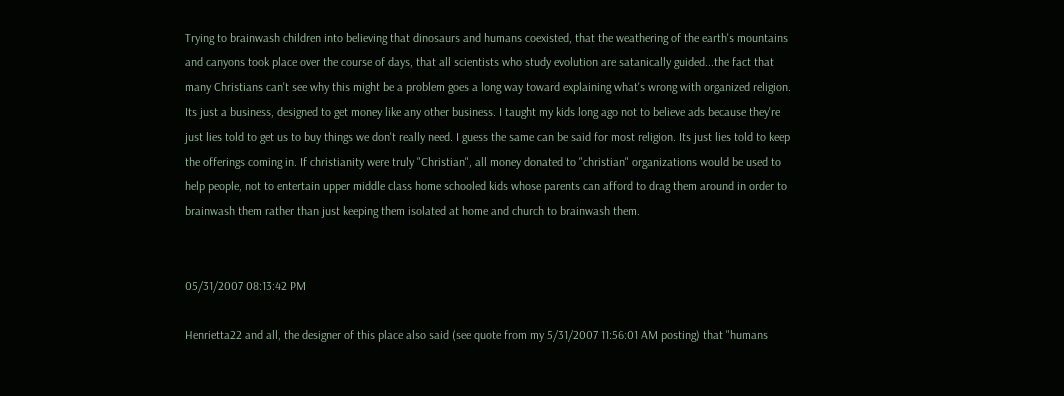Trying to brainwash children into believing that dinosaurs and humans coexisted, that the weathering of the earth's mountains and canyons took place over the course of days, that all scientists who study evolution are satanically guided...the fact that many Christians can't see why this might be a problem goes a long way toward explaining what's wrong with organized religion. Its just a business, designed to get money like any other business. I taught my kids long ago not to believe ads because they're just lies told to get us to buy things we don't really need. I guess the same can be said for most religion. Its just lies told to keep the offerings coming in. If christianity were truly "Christian", all money donated to "christian" organizations would be used to help people, not to entertain upper middle class home schooled kids whose parents can afford to drag them around in order to brainwash them rather than just keeping them isolated at home and church to brainwash them.


05/31/2007 08:13:42 PM

Henrietta22 and all, the designer of this place also said (see quote from my 5/31/2007 11:56:01 AM posting) that "humans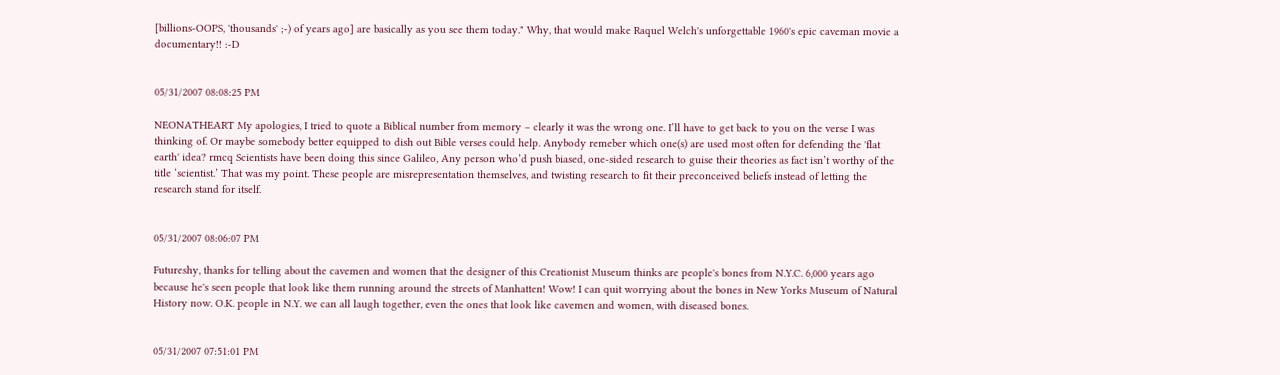[billions-OOPS, 'thousands' ;-) of years ago] are basically as you see them today." Why, that would make Raquel Welch's unforgettable 1960's epic caveman movie a documentary!! :-D


05/31/2007 08:08:25 PM

NEONATHEART My apologies, I tried to quote a Biblical number from memory – clearly it was the wrong one. I’ll have to get back to you on the verse I was thinking of. Or maybe somebody better equipped to dish out Bible verses could help. Anybody remeber which one(s) are used most often for defending the 'flat earth' idea? rmcq Scientists have been doing this since Galileo, Any person who’d push biased, one-sided research to guise their theories as fact isn’t worthy of the title ‘scientist.’ That was my point. These people are misrepresentation themselves, and twisting research to fit their preconceived beliefs instead of letting the research stand for itself.


05/31/2007 08:06:07 PM

Futureshy, thanks for telling about the cavemen and women that the designer of this Creationist Museum thinks are people's bones from N.Y.C. 6,000 years ago because he's seen people that look like them running around the streets of Manhatten! Wow! I can quit worrying about the bones in New Yorks Museum of Natural History now. O.K. people in N.Y. we can all laugh together, even the ones that look like cavemen and women, with diseased bones.


05/31/2007 07:51:01 PM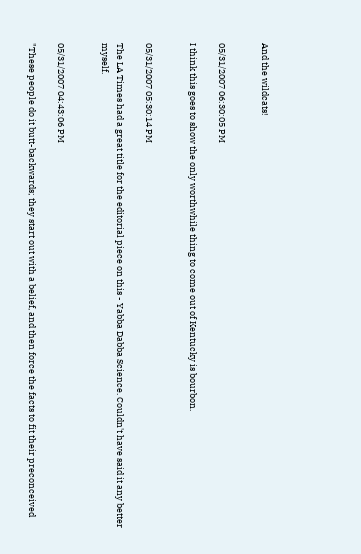And the wildcats!


05/31/2007 06:30:05 PM

I think this goes to show the only worthwhile thing to come out of Kentucky is bourbon.


05/31/2007 05:30:14 PM

The LA Times had a great title for the editorial piece on this - Yabba Dabba Science. Couldn't have said it any better myself.


05/31/2007 04:43:06 PM

"These people do it butt-backwards; they start out with a belief, and then force the facts to fit their preconceived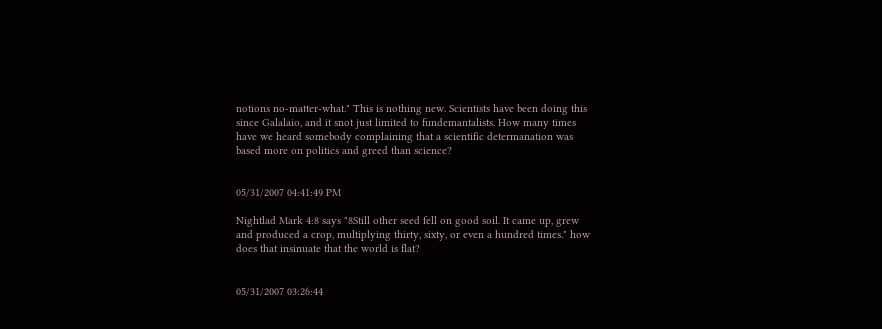notions no-matter-what." This is nothing new. Scientists have been doing this since Galalaio, and it snot just limited to fundemantalists. How many times have we heard somebody complaining that a scientific determanation was based more on politics and greed than science?


05/31/2007 04:41:49 PM

Nightlad Mark 4:8 says "8Still other seed fell on good soil. It came up, grew and produced a crop, multiplying thirty, sixty, or even a hundred times." how does that insinuate that the world is flat?


05/31/2007 03:26:44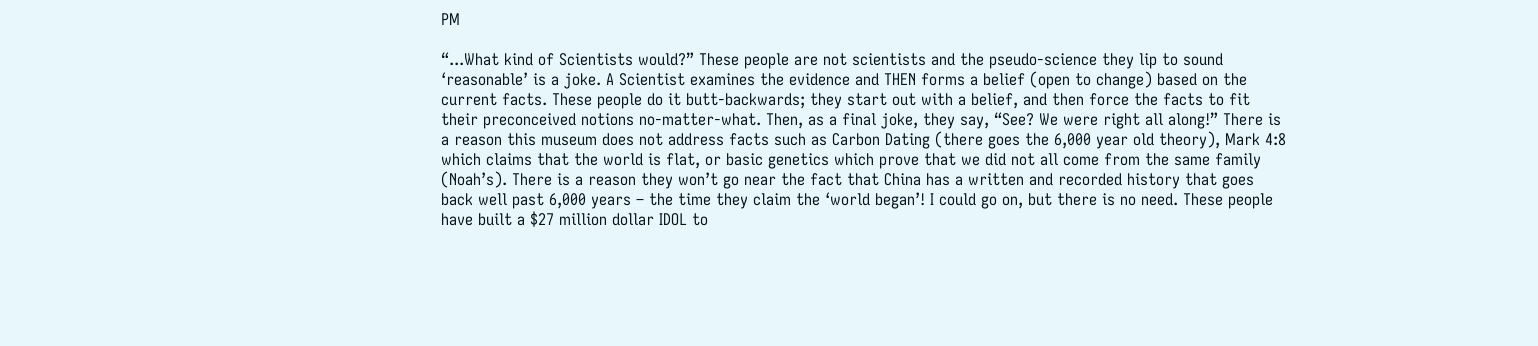PM

“...What kind of Scientists would?” These people are not scientists and the pseudo-science they lip to sound ‘reasonable’ is a joke. A Scientist examines the evidence and THEN forms a belief (open to change) based on the current facts. These people do it butt-backwards; they start out with a belief, and then force the facts to fit their preconceived notions no-matter-what. Then, as a final joke, they say, “See? We were right all along!” There is a reason this museum does not address facts such as Carbon Dating (there goes the 6,000 year old theory), Mark 4:8 which claims that the world is flat, or basic genetics which prove that we did not all come from the same family (Noah’s). There is a reason they won’t go near the fact that China has a written and recorded history that goes back well past 6,000 years – the time they claim the ‘world began’! I could go on, but there is no need. These people have built a $27 million dollar IDOL to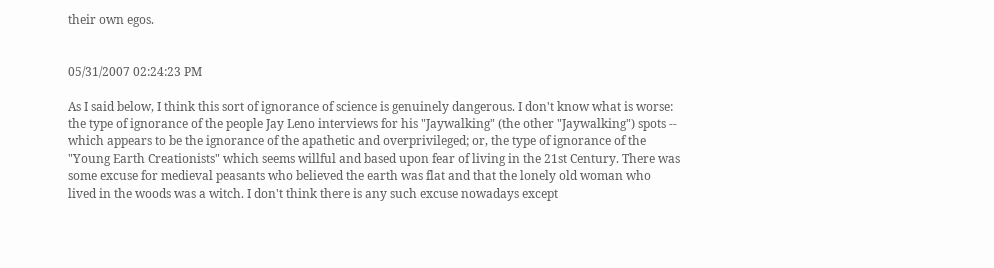their own egos.


05/31/2007 02:24:23 PM

As I said below, I think this sort of ignorance of science is genuinely dangerous. I don't know what is worse: the type of ignorance of the people Jay Leno interviews for his "Jaywalking" (the other "Jaywalking") spots -- which appears to be the ignorance of the apathetic and overprivileged; or, the type of ignorance of the "Young Earth Creationists" which seems willful and based upon fear of living in the 21st Century. There was some excuse for medieval peasants who believed the earth was flat and that the lonely old woman who lived in the woods was a witch. I don't think there is any such excuse nowadays except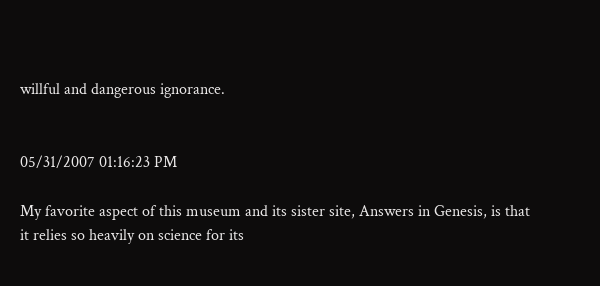willful and dangerous ignorance.


05/31/2007 01:16:23 PM

My favorite aspect of this museum and its sister site, Answers in Genesis, is that it relies so heavily on science for its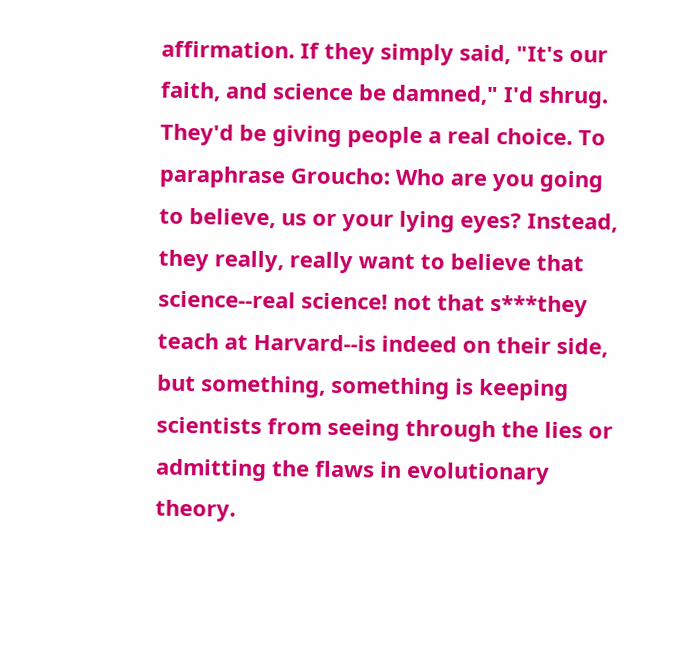affirmation. If they simply said, "It's our faith, and science be damned," I'd shrug. They'd be giving people a real choice. To paraphrase Groucho: Who are you going to believe, us or your lying eyes? Instead, they really, really want to believe that science--real science! not that s***they teach at Harvard--is indeed on their side, but something, something is keeping scientists from seeing through the lies or admitting the flaws in evolutionary theory.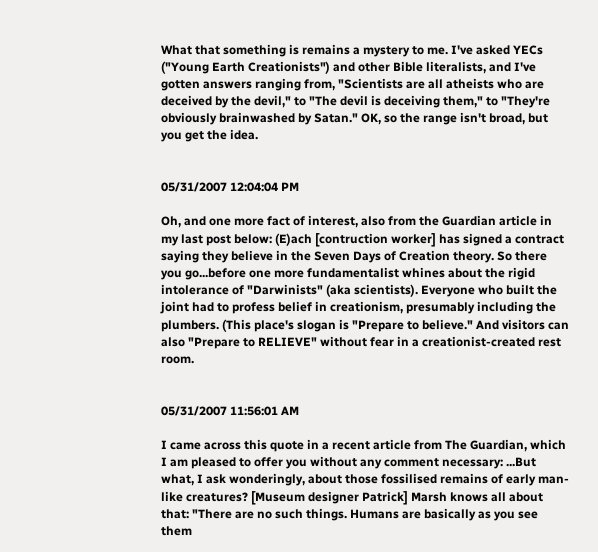What that something is remains a mystery to me. I've asked YECs ("Young Earth Creationists") and other Bible literalists, and I've gotten answers ranging from, "Scientists are all atheists who are deceived by the devil," to "The devil is deceiving them," to "They're obviously brainwashed by Satan." OK, so the range isn't broad, but you get the idea.


05/31/2007 12:04:04 PM

Oh, and one more fact of interest, also from the Guardian article in my last post below: (E)ach [contruction worker] has signed a contract saying they believe in the Seven Days of Creation theory. So there you go...before one more fundamentalist whines about the rigid intolerance of "Darwinists" (aka scientists). Everyone who built the joint had to profess belief in creationism, presumably including the plumbers. (This place's slogan is "Prepare to believe." And visitors can also "Prepare to RELIEVE" without fear in a creationist-created rest room.


05/31/2007 11:56:01 AM

I came across this quote in a recent article from The Guardian, which I am pleased to offer you without any comment necessary: ...But what, I ask wonderingly, about those fossilised remains of early man-like creatures? [Museum designer Patrick] Marsh knows all about that: "There are no such things. Humans are basically as you see them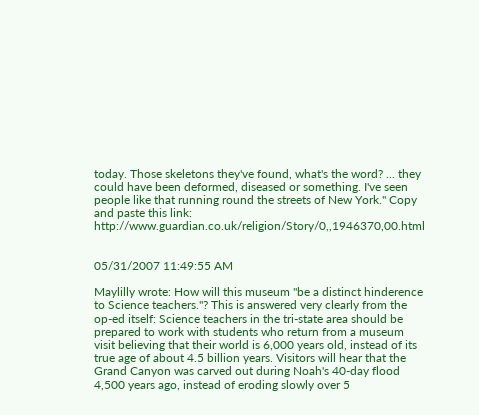today. Those skeletons they've found, what's the word? ... they could have been deformed, diseased or something. I've seen people like that running round the streets of New York." Copy and paste this link: http://www.guardian.co.uk/religion/Story/0,,1946370,00.html


05/31/2007 11:49:55 AM

Maylilly wrote: How will this museum "be a distinct hinderence to Science teachers."? This is answered very clearly from the op-ed itself: Science teachers in the tri-state area should be prepared to work with students who return from a museum visit believing that their world is 6,000 years old, instead of its true age of about 4.5 billion years. Visitors will hear that the Grand Canyon was carved out during Noah's 40-day flood 4,500 years ago, instead of eroding slowly over 5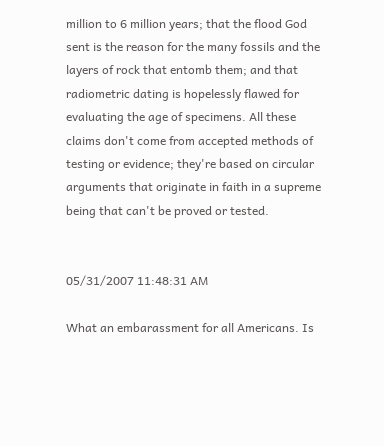million to 6 million years; that the flood God sent is the reason for the many fossils and the layers of rock that entomb them; and that radiometric dating is hopelessly flawed for evaluating the age of specimens. All these claims don't come from accepted methods of testing or evidence; they're based on circular arguments that originate in faith in a supreme being that can't be proved or tested.


05/31/2007 11:48:31 AM

What an embarassment for all Americans. Is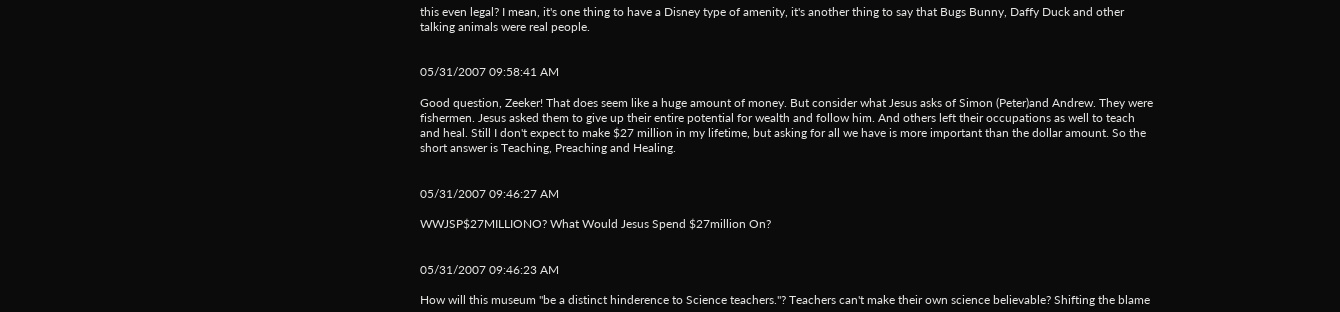this even legal? I mean, it's one thing to have a Disney type of amenity, it's another thing to say that Bugs Bunny, Daffy Duck and other talking animals were real people.


05/31/2007 09:58:41 AM

Good question, Zeeker! That does seem like a huge amount of money. But consider what Jesus asks of Simon (Peter)and Andrew. They were fishermen. Jesus asked them to give up their entire potential for wealth and follow him. And others left their occupations as well to teach and heal. Still I don't expect to make $27 million in my lifetime, but asking for all we have is more important than the dollar amount. So the short answer is Teaching, Preaching and Healing.


05/31/2007 09:46:27 AM

WWJSP$27MILLIONO? What Would Jesus Spend $27million On?


05/31/2007 09:46:23 AM

How will this museum "be a distinct hinderence to Science teachers."? Teachers can't make their own science believable? Shifting the blame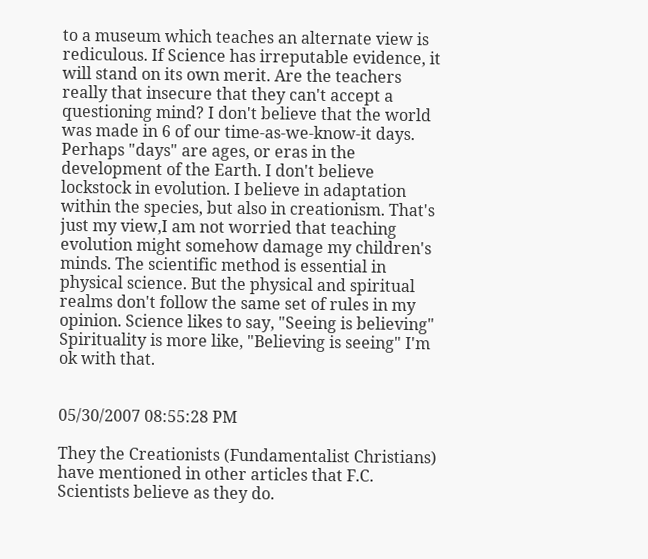to a museum which teaches an alternate view is rediculous. If Science has irreputable evidence, it will stand on its own merit. Are the teachers really that insecure that they can't accept a questioning mind? I don't believe that the world was made in 6 of our time-as-we-know-it days. Perhaps "days" are ages, or eras in the development of the Earth. I don't believe lockstock in evolution. I believe in adaptation within the species, but also in creationism. That's just my view,I am not worried that teaching evolution might somehow damage my children's minds. The scientific method is essential in physical science. But the physical and spiritual realms don't follow the same set of rules in my opinion. Science likes to say, "Seeing is believing" Spirituality is more like, "Believing is seeing" I'm ok with that.


05/30/2007 08:55:28 PM

They the Creationists (Fundamentalist Christians) have mentioned in other articles that F.C. Scientists believe as they do.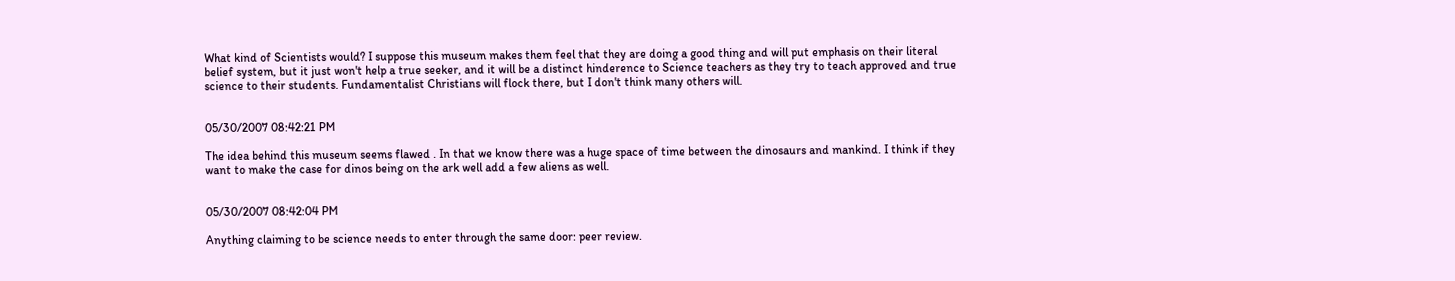What kind of Scientists would? I suppose this museum makes them feel that they are doing a good thing and will put emphasis on their literal belief system, but it just won't help a true seeker, and it will be a distinct hinderence to Science teachers as they try to teach approved and true science to their students. Fundamentalist Christians will flock there, but I don't think many others will.


05/30/2007 08:42:21 PM

The idea behind this museum seems flawed . In that we know there was a huge space of time between the dinosaurs and mankind. I think if they want to make the case for dinos being on the ark well add a few aliens as well.


05/30/2007 08:42:04 PM

Anything claiming to be science needs to enter through the same door: peer review.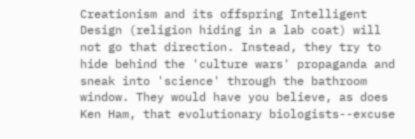Creationism and its offspring Intelligent Design (religion hiding in a lab coat) will not go that direction. Instead, they try to hide behind the 'culture wars' propaganda and sneak into 'science' through the bathroom window. They would have you believe, as does Ken Ham, that evolutionary biologists--excuse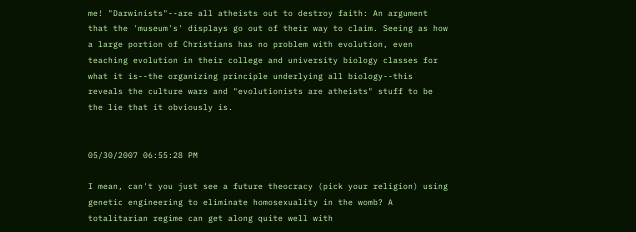me! "Darwinists"--are all atheists out to destroy faith: An argument that the 'museum's' displays go out of their way to claim. Seeing as how a large portion of Christians has no problem with evolution, even teaching evolution in their college and university biology classes for what it is--the organizing principle underlying all biology--this reveals the culture wars and "evolutionists are atheists" stuff to be the lie that it obviously is.


05/30/2007 06:55:28 PM

I mean, can't you just see a future theocracy (pick your religion) using genetic engineering to eliminate homosexuality in the womb? A totalitarian regime can get along quite well with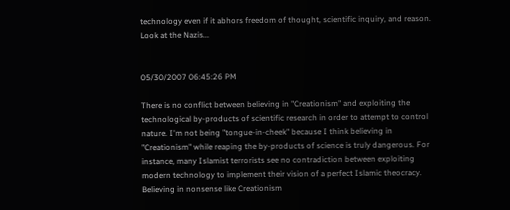technology even if it abhors freedom of thought, scientific inquiry, and reason. Look at the Nazis...


05/30/2007 06:45:26 PM

There is no conflict between believing in "Creationism" and exploiting the technological by-products of scientific research in order to attempt to control nature. I'm not being "tongue-in-cheek" because I think believing in "Creationism" while reaping the by-products of science is truly dangerous. For instance, many Islamist terrorists see no contradiction between exploiting modern technology to implement their vision of a perfect Islamic theocracy. Believing in nonsense like Creationism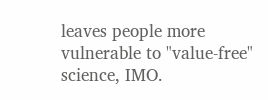leaves people more vulnerable to "value-free" science, IMO.